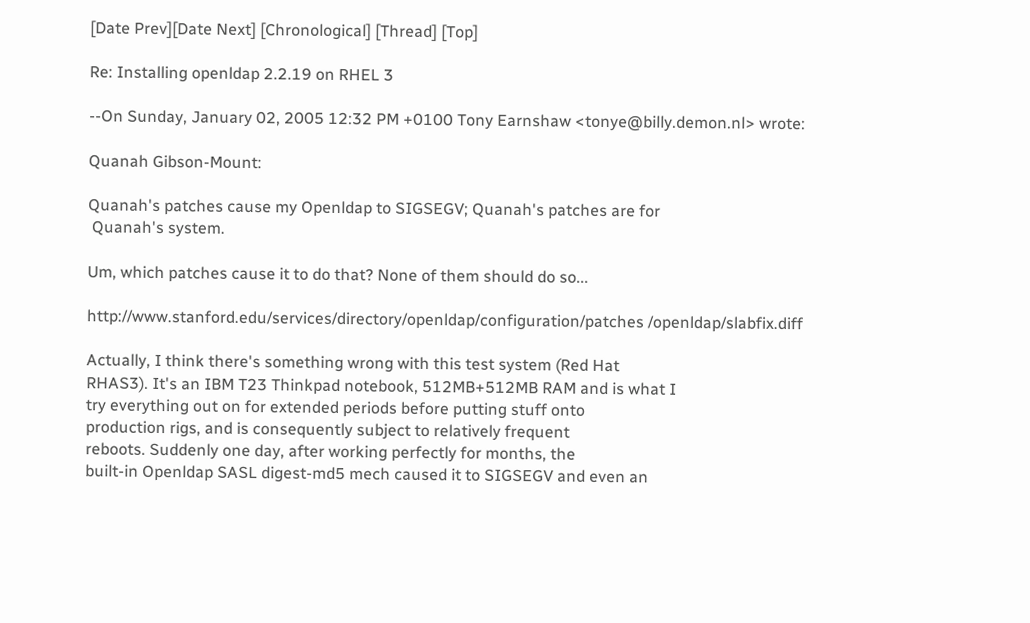[Date Prev][Date Next] [Chronological] [Thread] [Top]

Re: Installing openldap 2.2.19 on RHEL 3

--On Sunday, January 02, 2005 12:32 PM +0100 Tony Earnshaw <tonye@billy.demon.nl> wrote:

Quanah Gibson-Mount:

Quanah's patches cause my Openldap to SIGSEGV; Quanah's patches are for
 Quanah's system.

Um, which patches cause it to do that? None of them should do so...

http://www.stanford.edu/services/directory/openldap/configuration/patches /openldap/slabfix.diff

Actually, I think there's something wrong with this test system (Red Hat
RHAS3). It's an IBM T23 Thinkpad notebook, 512MB+512MB RAM and is what I
try everything out on for extended periods before putting stuff onto
production rigs, and is consequently subject to relatively frequent
reboots. Suddenly one day, after working perfectly for months, the
built-in Openldap SASL digest-md5 mech caused it to SIGSEGV and even an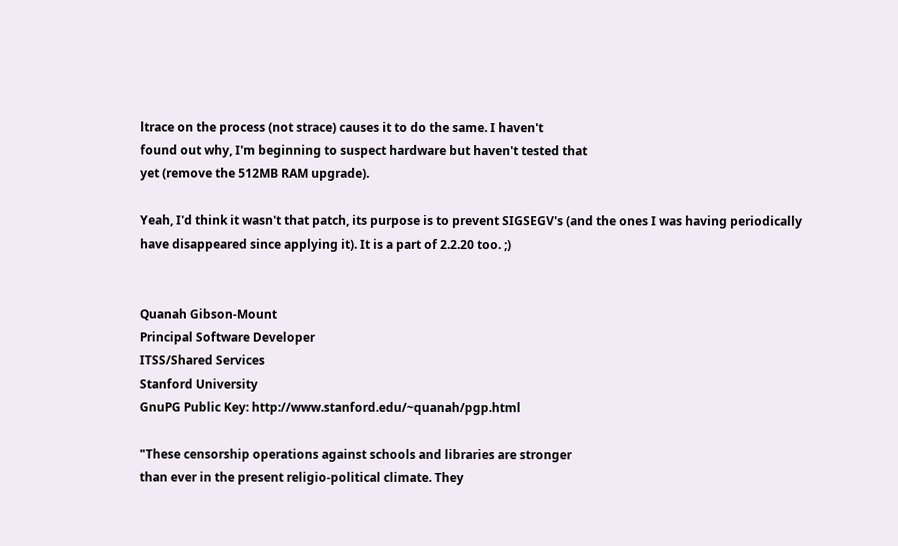ltrace on the process (not strace) causes it to do the same. I haven't
found out why, I'm beginning to suspect hardware but haven't tested that
yet (remove the 512MB RAM upgrade).

Yeah, I'd think it wasn't that patch, its purpose is to prevent SIGSEGV's (and the ones I was having periodically have disappeared since applying it). It is a part of 2.2.20 too. ;)


Quanah Gibson-Mount
Principal Software Developer
ITSS/Shared Services
Stanford University
GnuPG Public Key: http://www.stanford.edu/~quanah/pgp.html

"These censorship operations against schools and libraries are stronger
than ever in the present religio-political climate. They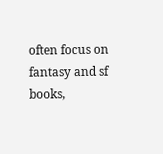often focus on
fantasy and sf books,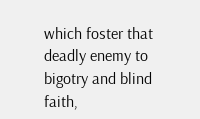which foster that deadly enemy to bigotry and blind
faith,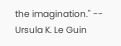the imagination." -- Ursula K. Le Guin